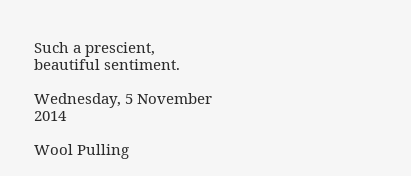Such a prescient, beautiful sentiment.

Wednesday, 5 November 2014

Wool Pulling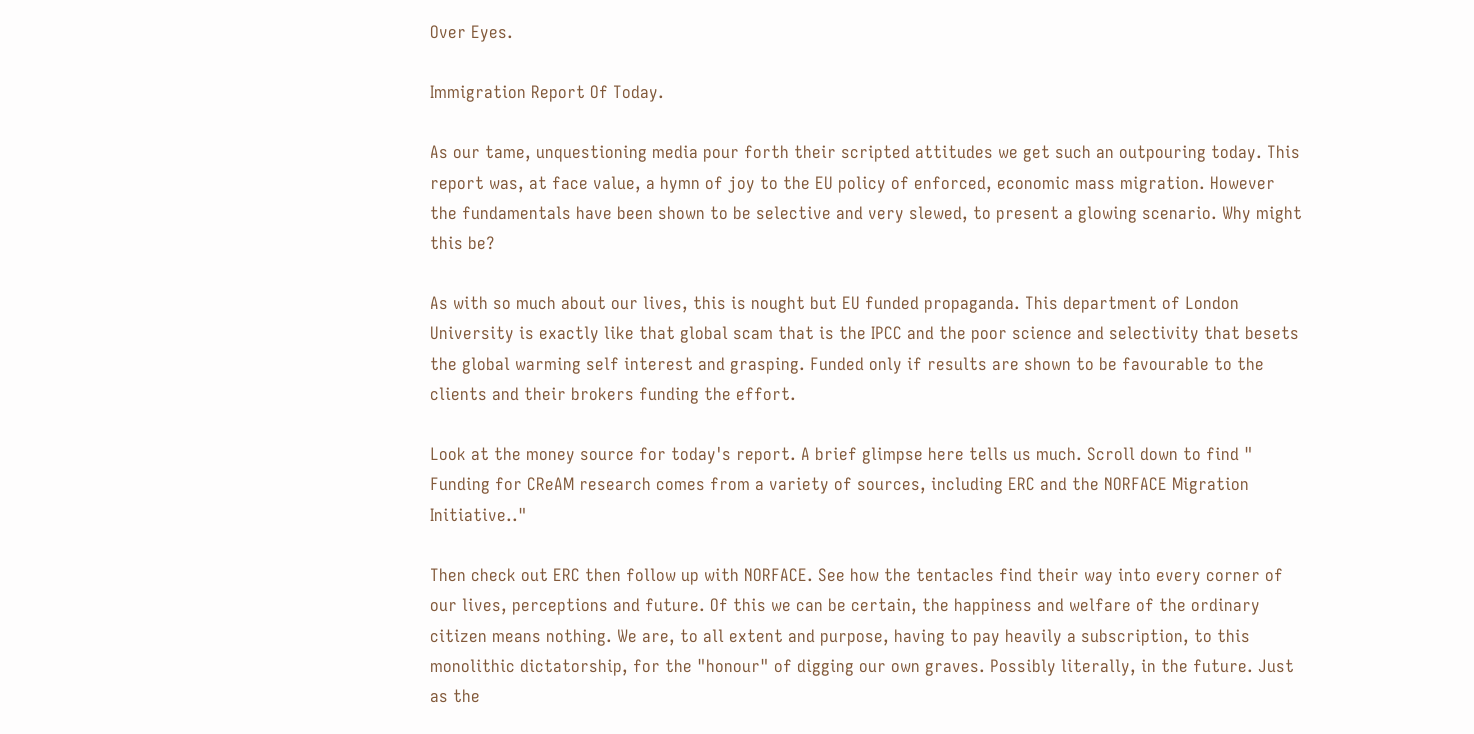Over Eyes.

Immigration Report Of Today.

As our tame, unquestioning media pour forth their scripted attitudes we get such an outpouring today. This report was, at face value, a hymn of joy to the EU policy of enforced, economic mass migration. However the fundamentals have been shown to be selective and very slewed, to present a glowing scenario. Why might this be?

As with so much about our lives, this is nought but EU funded propaganda. This department of London University is exactly like that global scam that is the IPCC and the poor science and selectivity that besets the global warming self interest and grasping. Funded only if results are shown to be favourable to the clients and their brokers funding the effort.

Look at the money source for today's report. A brief glimpse here tells us much. Scroll down to find " Funding for CReAM research comes from a variety of sources, including ERC and the NORFACE Migration Initiative.."

Then check out ERC then follow up with NORFACE. See how the tentacles find their way into every corner of our lives, perceptions and future. Of this we can be certain, the happiness and welfare of the ordinary citizen means nothing. We are, to all extent and purpose, having to pay heavily a subscription, to this monolithic dictatorship, for the "honour" of digging our own graves. Possibly literally, in the future. Just as the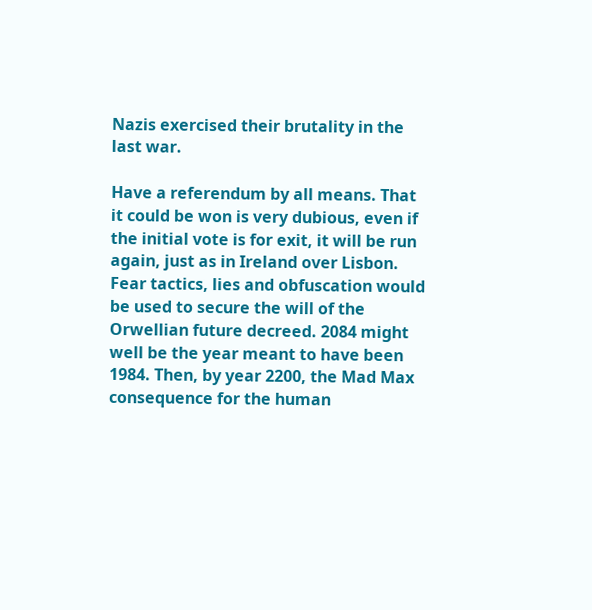Nazis exercised their brutality in the last war.

Have a referendum by all means. That it could be won is very dubious, even if the initial vote is for exit, it will be run again, just as in Ireland over Lisbon. Fear tactics, lies and obfuscation would be used to secure the will of the Orwellian future decreed. 2084 might well be the year meant to have been 1984. Then, by year 2200, the Mad Max consequence for the human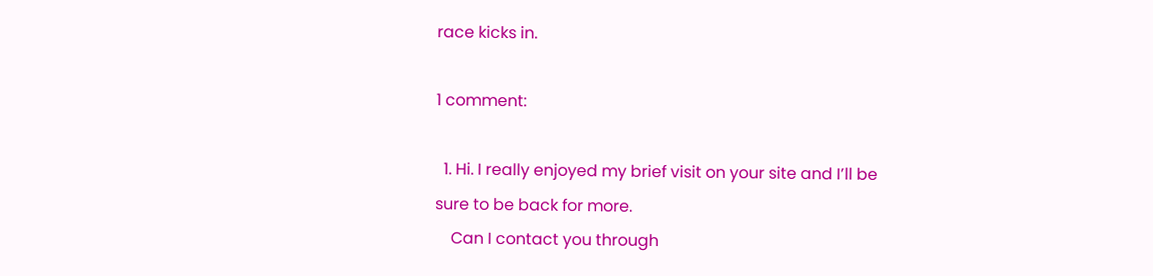race kicks in.

1 comment:

  1. Hi. I really enjoyed my brief visit on your site and I’ll be sure to be back for more.
    Can I contact you through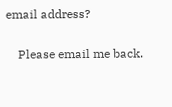email address?

    Please email me back.